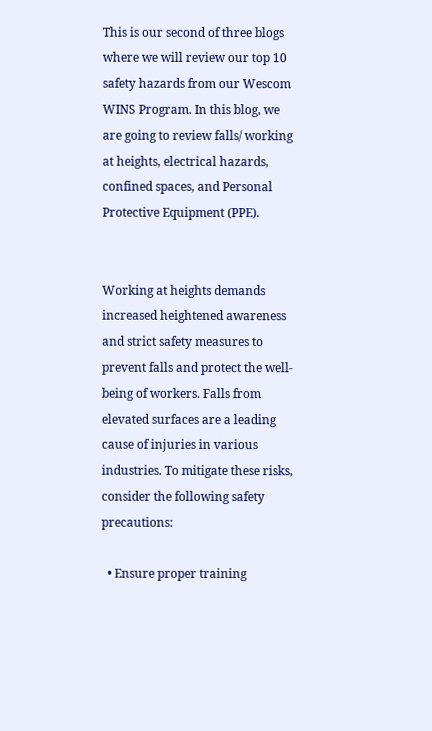This is our second of three blogs where we will review our top 10 safety hazards from our Wescom WINS Program. In this blog, we are going to review falls/ working at heights, electrical hazards, confined spaces, and Personal Protective Equipment (PPE).


Working at heights demands increased heightened awareness and strict safety measures to prevent falls and protect the well-being of workers. Falls from elevated surfaces are a leading cause of injuries in various industries. To mitigate these risks, consider the following safety precautions:

  • Ensure proper training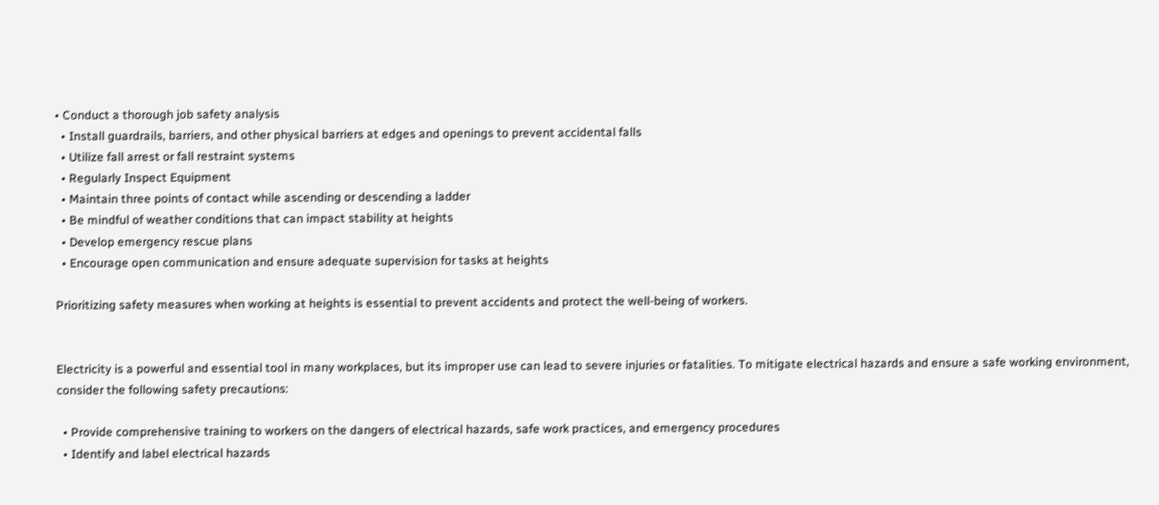• Conduct a thorough job safety analysis
  • Install guardrails, barriers, and other physical barriers at edges and openings to prevent accidental falls
  • Utilize fall arrest or fall restraint systems
  • Regularly Inspect Equipment
  • Maintain three points of contact while ascending or descending a ladder
  • Be mindful of weather conditions that can impact stability at heights
  • Develop emergency rescue plans
  • Encourage open communication and ensure adequate supervision for tasks at heights

Prioritizing safety measures when working at heights is essential to prevent accidents and protect the well-being of workers.


Electricity is a powerful and essential tool in many workplaces, but its improper use can lead to severe injuries or fatalities. To mitigate electrical hazards and ensure a safe working environment, consider the following safety precautions:

  • Provide comprehensive training to workers on the dangers of electrical hazards, safe work practices, and emergency procedures
  • Identify and label electrical hazards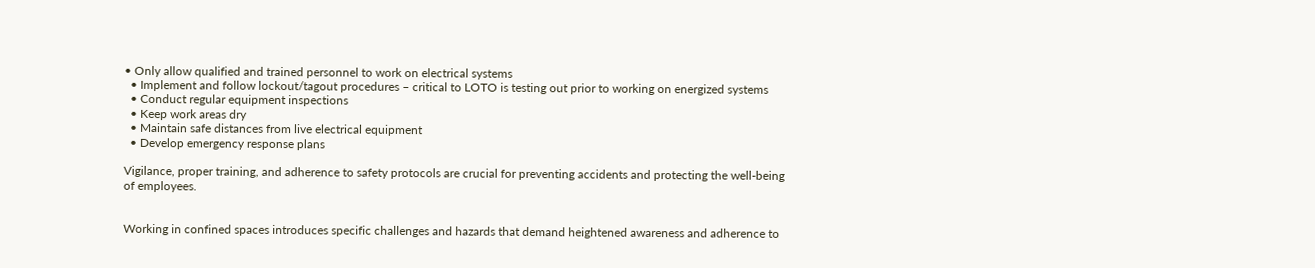• Only allow qualified and trained personnel to work on electrical systems
  • Implement and follow lockout/tagout procedures – critical to LOTO is testing out prior to working on energized systems
  • Conduct regular equipment inspections
  • Keep work areas dry
  • Maintain safe distances from live electrical equipment
  • Develop emergency response plans

Vigilance, proper training, and adherence to safety protocols are crucial for preventing accidents and protecting the well-being of employees.


Working in confined spaces introduces specific challenges and hazards that demand heightened awareness and adherence to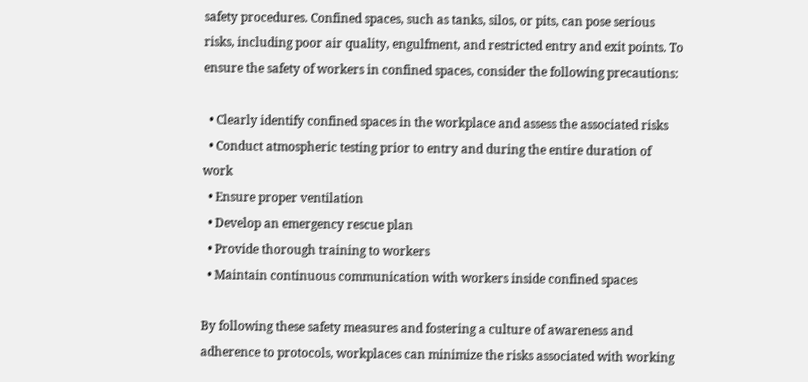safety procedures. Confined spaces, such as tanks, silos, or pits, can pose serious risks, including poor air quality, engulfment, and restricted entry and exit points. To ensure the safety of workers in confined spaces, consider the following precautions:

  • Clearly identify confined spaces in the workplace and assess the associated risks
  • Conduct atmospheric testing prior to entry and during the entire duration of work
  • Ensure proper ventilation
  • Develop an emergency rescue plan
  • Provide thorough training to workers
  • Maintain continuous communication with workers inside confined spaces

By following these safety measures and fostering a culture of awareness and adherence to protocols, workplaces can minimize the risks associated with working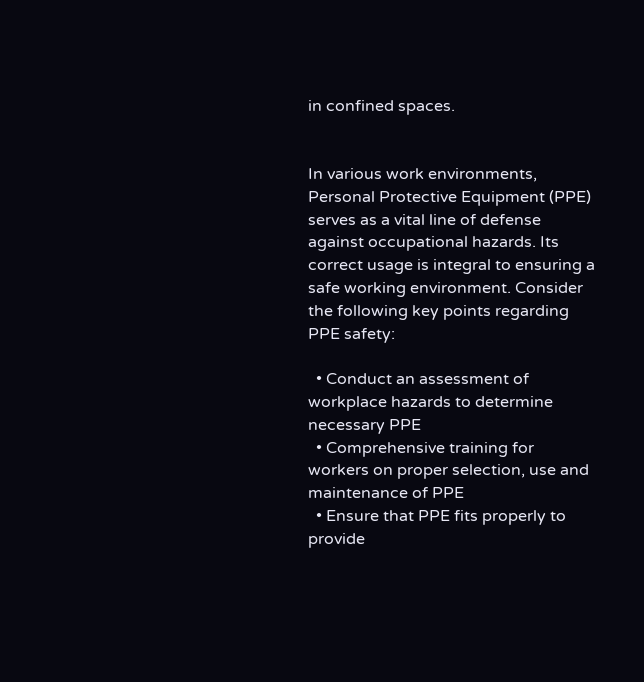in confined spaces.


In various work environments, Personal Protective Equipment (PPE) serves as a vital line of defense against occupational hazards. Its correct usage is integral to ensuring a safe working environment. Consider the following key points regarding PPE safety:

  • Conduct an assessment of workplace hazards to determine necessary PPE
  • Comprehensive training for workers on proper selection, use and maintenance of PPE
  • Ensure that PPE fits properly to provide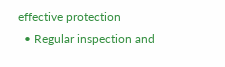effective protection
  • Regular inspection and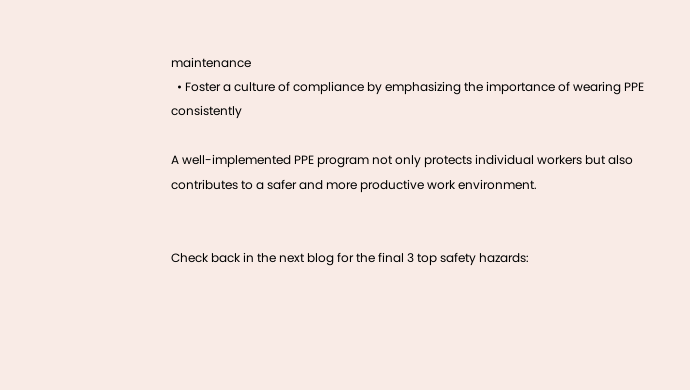maintenance
  • Foster a culture of compliance by emphasizing the importance of wearing PPE consistently

A well-implemented PPE program not only protects individual workers but also contributes to a safer and more productive work environment.


Check back in the next blog for the final 3 top safety hazards: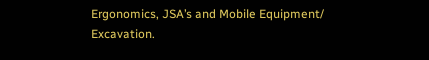Ergonomics, JSA’s and Mobile Equipment/ Excavation.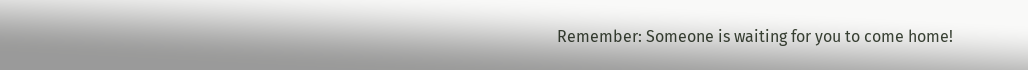Remember: Someone is waiting for you to come home!